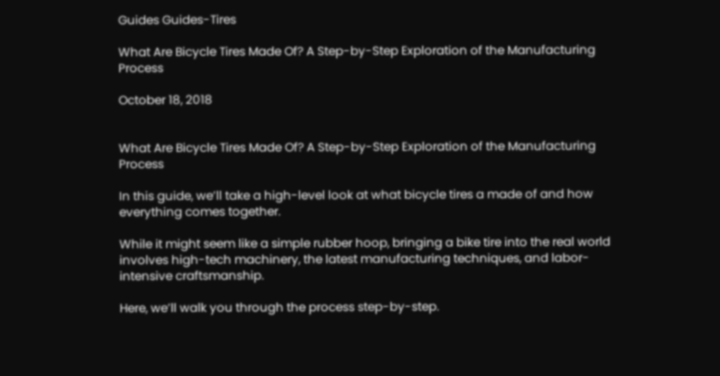Guides Guides-Tires

What Are Bicycle Tires Made Of? A Step-by-Step Exploration of the Manufacturing Process

October 18, 2018


What Are Bicycle Tires Made Of? A Step-by-Step Exploration of the Manufacturing Process

In this guide, we’ll take a high-level look at what bicycle tires a made of and how everything comes together.

While it might seem like a simple rubber hoop, bringing a bike tire into the real world involves high-tech machinery, the latest manufacturing techniques, and labor-intensive craftsmanship.

Here, we’ll walk you through the process step-by-step.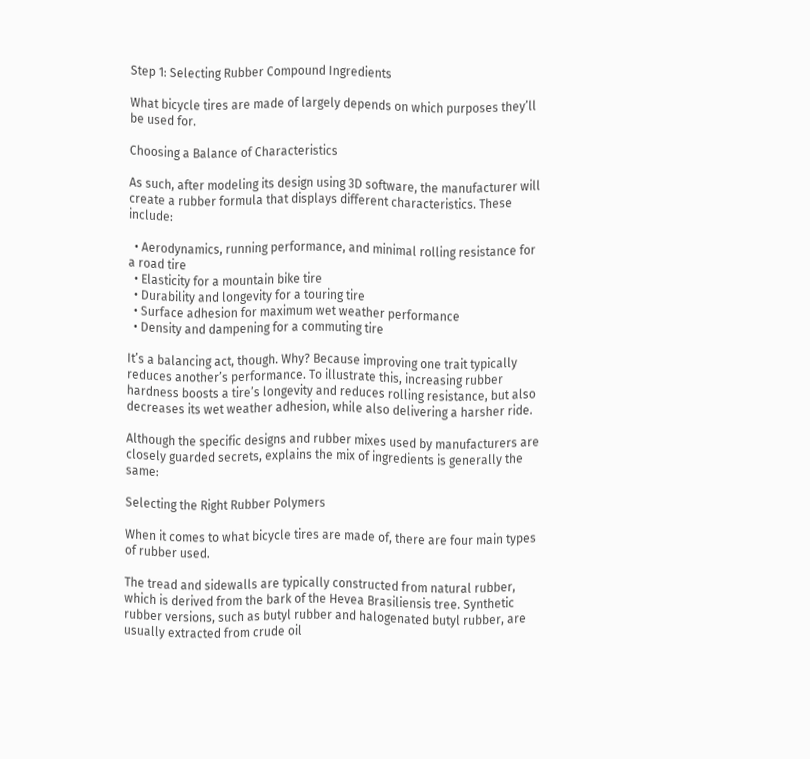Step 1: Selecting Rubber Compound Ingredients

What bicycle tires are made of largely depends on which purposes they’ll be used for.

Choosing a Balance of Characteristics

As such, after modeling its design using 3D software, the manufacturer will create a rubber formula that displays different characteristics. These include:

  • Aerodynamics, running performance, and minimal rolling resistance for a road tire
  • Elasticity for a mountain bike tire
  • Durability and longevity for a touring tire
  • Surface adhesion for maximum wet weather performance
  • Density and dampening for a commuting tire

It’s a balancing act, though. Why? Because improving one trait typically reduces another’s performance. To illustrate this, increasing rubber hardness boosts a tire’s longevity and reduces rolling resistance, but also decreases its wet weather adhesion, while also delivering a harsher ride.

Although the specific designs and rubber mixes used by manufacturers are closely guarded secrets, explains the mix of ingredients is generally the same:

Selecting the Right Rubber Polymers

When it comes to what bicycle tires are made of, there are four main types of rubber used.

The tread and sidewalls are typically constructed from natural rubber, which is derived from the bark of the Hevea Brasiliensis tree. Synthetic rubber versions, such as butyl rubber and halogenated butyl rubber, are usually extracted from crude oil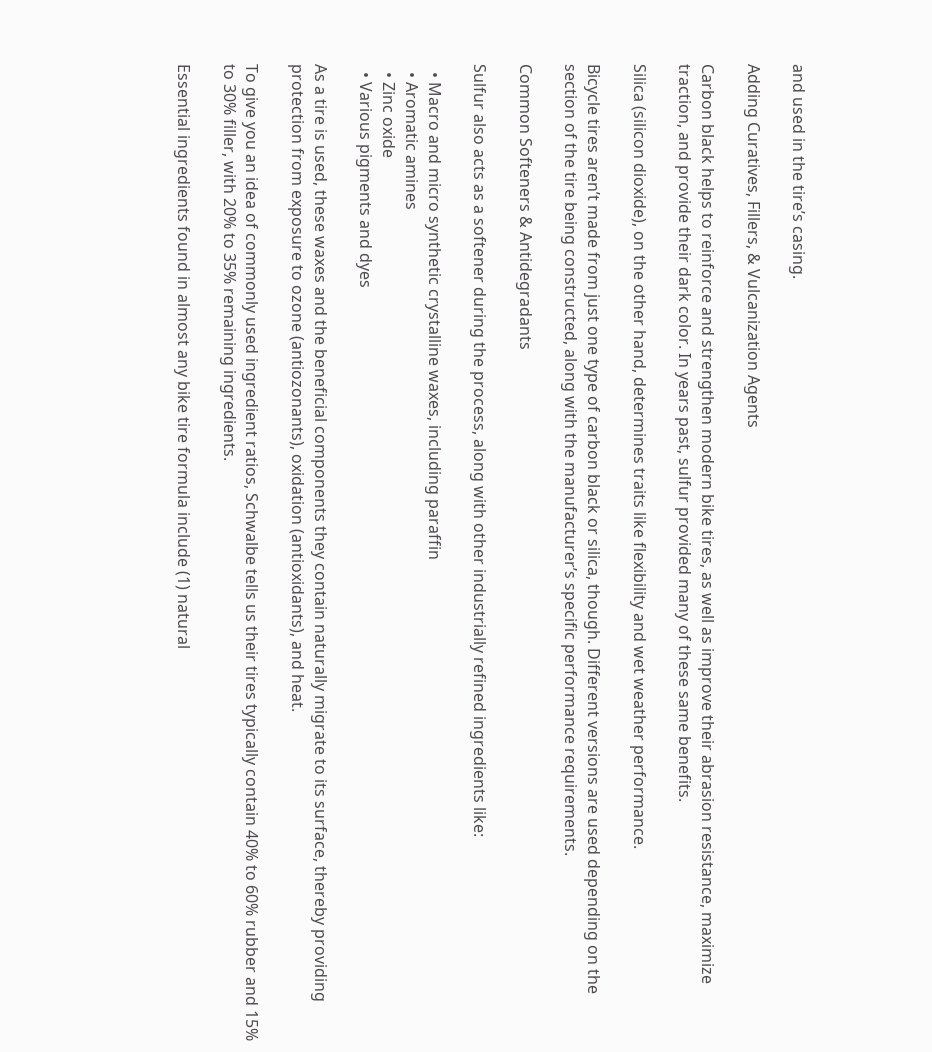and used in the tire’s casing.

Adding Curatives, Fillers, & Vulcanization Agents

Carbon black helps to reinforce and strengthen modern bike tires, as well as improve their abrasion resistance, maximize traction, and provide their dark color. In years past, sulfur provided many of these same benefits.

Silica (silicon dioxide), on the other hand, determines traits like flexibility and wet weather performance.

Bicycle tires aren’t made from just one type of carbon black or silica, though. Different versions are used depending on the section of the tire being constructed, along with the manufacturer’s specific performance requirements.

Common Softeners & Antidegradants

Sulfur also acts as a softener during the process, along with other industrially refined ingredients like:

  • Macro and micro synthetic crystalline waxes, including paraffin
  • Aromatic amines
  • Zinc oxide
  • Various pigments and dyes

As a tire is used, these waxes and the beneficial components they contain naturally migrate to its surface, thereby providing protection from exposure to ozone (antiozonants), oxidation (antioxidants), and heat.

To give you an idea of commonly used ingredient ratios, Schwalbe tells us their tires typically contain 40% to 60% rubber and 15% to 30% filler, with 20% to 35% remaining ingredients.

Essential ingredients found in almost any bike tire formula include (1) natural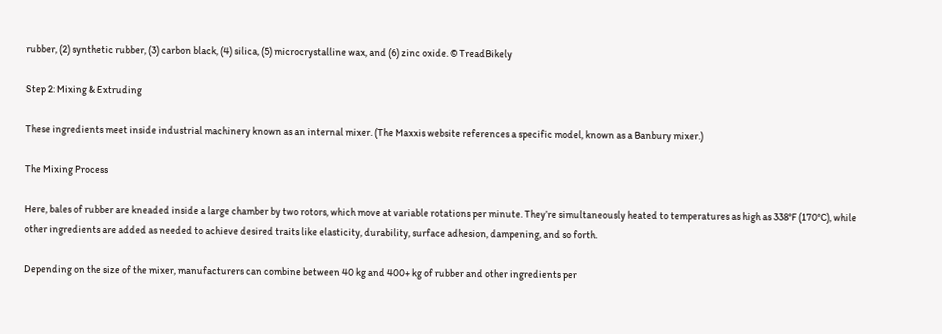rubber, (2) synthetic rubber, (3) carbon black, (4) silica, (5) microcrystalline wax, and (6) zinc oxide. © TreadBikely

Step 2: Mixing & Extruding

These ingredients meet inside industrial machinery known as an internal mixer. (The Maxxis website references a specific model, known as a Banbury mixer.)

The Mixing Process

Here, bales of rubber are kneaded inside a large chamber by two rotors, which move at variable rotations per minute. They’re simultaneously heated to temperatures as high as 338°F (170°C), while other ingredients are added as needed to achieve desired traits like elasticity, durability, surface adhesion, dampening, and so forth.

Depending on the size of the mixer, manufacturers can combine between 40 kg and 400+ kg of rubber and other ingredients per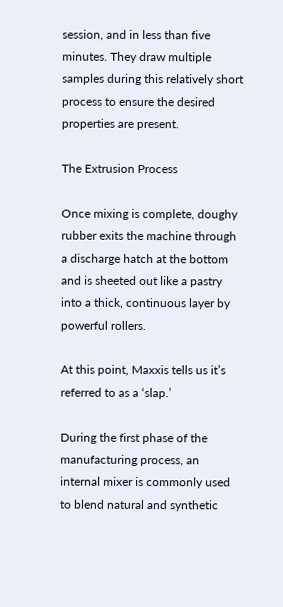session, and in less than five minutes. They draw multiple samples during this relatively short process to ensure the desired properties are present.

The Extrusion Process

Once mixing is complete, doughy rubber exits the machine through a discharge hatch at the bottom and is sheeted out like a pastry into a thick, continuous layer by powerful rollers.

At this point, Maxxis tells us it’s referred to as a ‘slap.’

During the first phase of the manufacturing process, an internal mixer is commonly used to blend natural and synthetic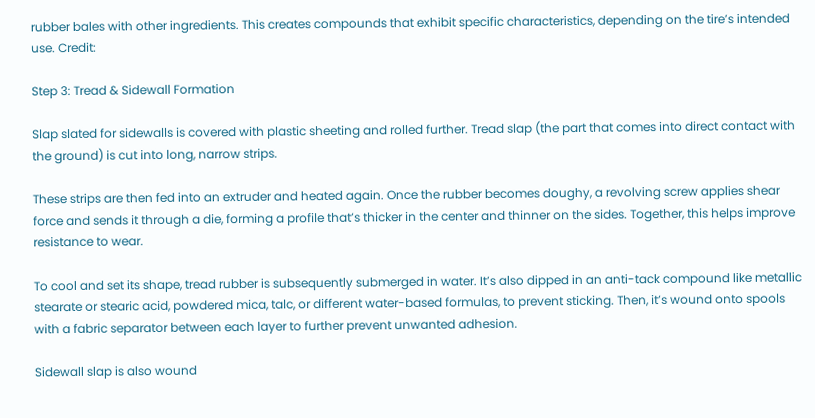rubber bales with other ingredients. This creates compounds that exhibit specific characteristics, depending on the tire’s intended use. Credit:

Step 3: Tread & Sidewall Formation

Slap slated for sidewalls is covered with plastic sheeting and rolled further. Tread slap (the part that comes into direct contact with the ground) is cut into long, narrow strips.

These strips are then fed into an extruder and heated again. Once the rubber becomes doughy, a revolving screw applies shear force and sends it through a die, forming a profile that’s thicker in the center and thinner on the sides. Together, this helps improve resistance to wear.

To cool and set its shape, tread rubber is subsequently submerged in water. It’s also dipped in an anti-tack compound like metallic stearate or stearic acid, powdered mica, talc, or different water-based formulas, to prevent sticking. Then, it’s wound onto spools with a fabric separator between each layer to further prevent unwanted adhesion.

Sidewall slap is also wound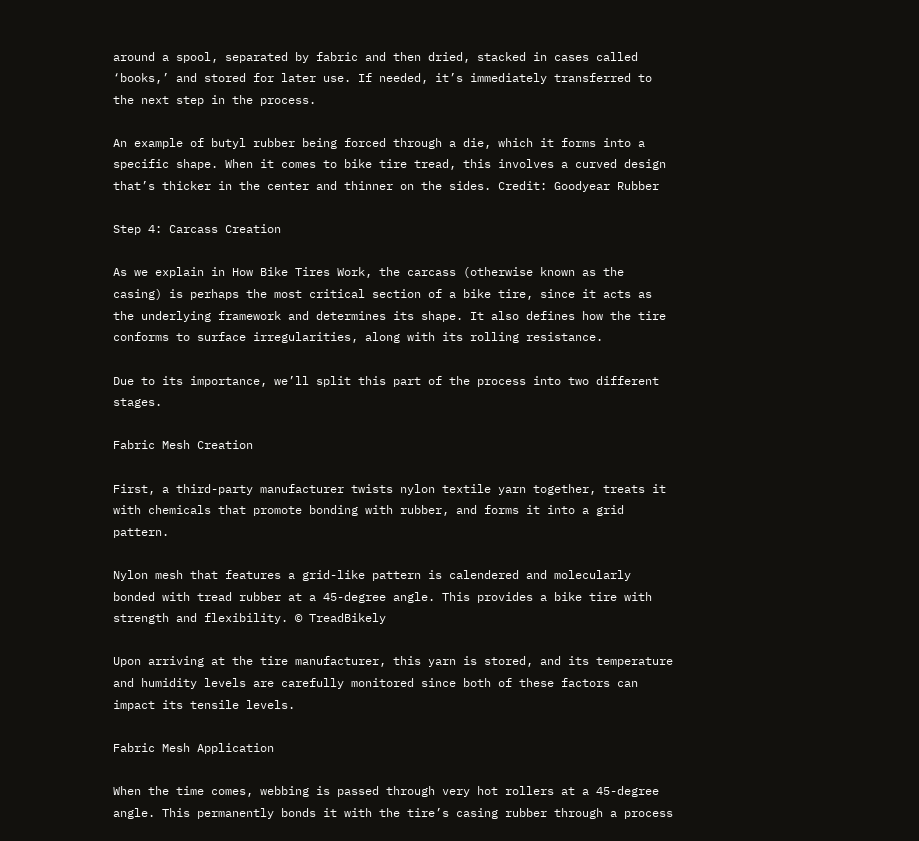around a spool, separated by fabric and then dried, stacked in cases called ‘books,’ and stored for later use. If needed, it’s immediately transferred to the next step in the process.

An example of butyl rubber being forced through a die, which it forms into a specific shape. When it comes to bike tire tread, this involves a curved design that’s thicker in the center and thinner on the sides. Credit: Goodyear Rubber

Step 4: Carcass Creation

As we explain in How Bike Tires Work, the carcass (otherwise known as the casing) is perhaps the most critical section of a bike tire, since it acts as the underlying framework and determines its shape. It also defines how the tire conforms to surface irregularities, along with its rolling resistance.

Due to its importance, we’ll split this part of the process into two different stages.

Fabric Mesh Creation

First, a third-party manufacturer twists nylon textile yarn together, treats it with chemicals that promote bonding with rubber, and forms it into a grid pattern.

Nylon mesh that features a grid-like pattern is calendered and molecularly bonded with tread rubber at a 45-degree angle. This provides a bike tire with strength and flexibility. © TreadBikely

Upon arriving at the tire manufacturer, this yarn is stored, and its temperature and humidity levels are carefully monitored since both of these factors can impact its tensile levels.

Fabric Mesh Application

When the time comes, webbing is passed through very hot rollers at a 45-degree angle. This permanently bonds it with the tire’s casing rubber through a process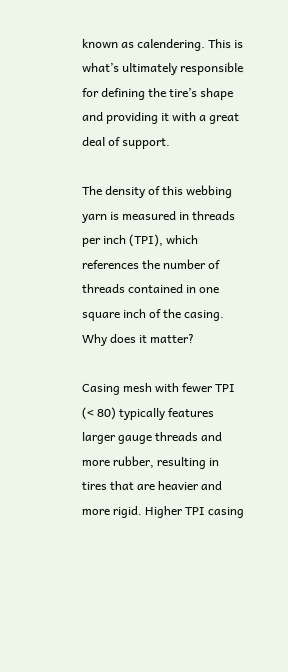known as calendering. This is what’s ultimately responsible for defining the tire’s shape and providing it with a great deal of support.

The density of this webbing yarn is measured in threads per inch (TPI), which references the number of threads contained in one square inch of the casing. Why does it matter?

Casing mesh with fewer TPI (< 80) typically features larger gauge threads and more rubber, resulting in tires that are heavier and more rigid. Higher TPI casing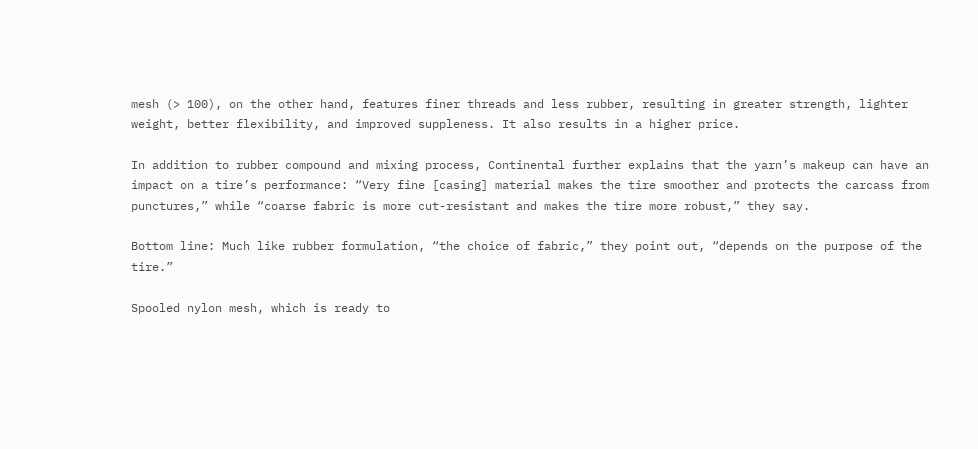mesh (> 100), on the other hand, features finer threads and less rubber, resulting in greater strength, lighter weight, better flexibility, and improved suppleness. It also results in a higher price.

In addition to rubber compound and mixing process, Continental further explains that the yarn’s makeup can have an impact on a tire’s performance: “Very fine [casing] material makes the tire smoother and protects the carcass from punctures,” while “coarse fabric is more cut-resistant and makes the tire more robust,” they say.

Bottom line: Much like rubber formulation, “the choice of fabric,” they point out, “depends on the purpose of the tire.”

Spooled nylon mesh, which is ready to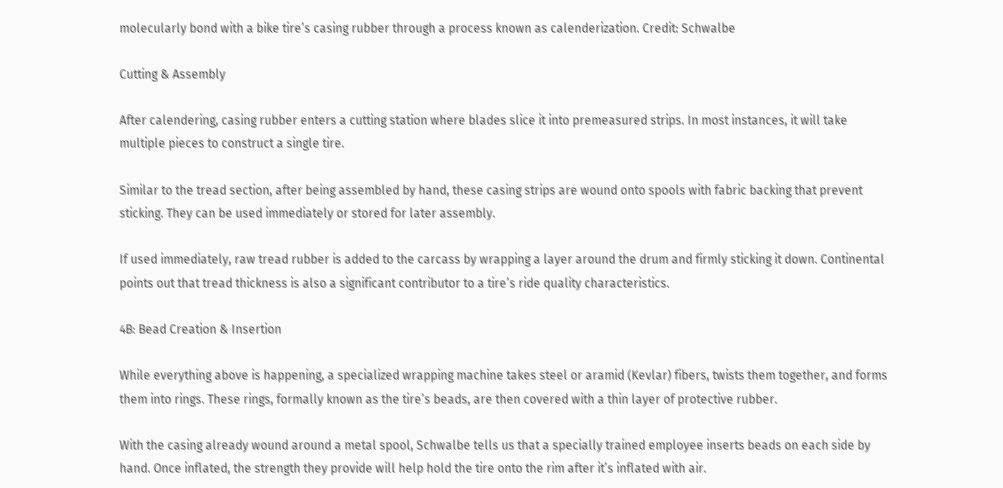molecularly bond with a bike tire’s casing rubber through a process known as calenderization. Credit: Schwalbe

Cutting & Assembly

After calendering, casing rubber enters a cutting station where blades slice it into premeasured strips. In most instances, it will take multiple pieces to construct a single tire.

Similar to the tread section, after being assembled by hand, these casing strips are wound onto spools with fabric backing that prevent sticking. They can be used immediately or stored for later assembly.

If used immediately, raw tread rubber is added to the carcass by wrapping a layer around the drum and firmly sticking it down. Continental points out that tread thickness is also a significant contributor to a tire’s ride quality characteristics.

4B: Bead Creation & Insertion

While everything above is happening, a specialized wrapping machine takes steel or aramid (Kevlar) fibers, twists them together, and forms them into rings. These rings, formally known as the tire’s beads, are then covered with a thin layer of protective rubber.

With the casing already wound around a metal spool, Schwalbe tells us that a specially trained employee inserts beads on each side by hand. Once inflated, the strength they provide will help hold the tire onto the rim after it’s inflated with air.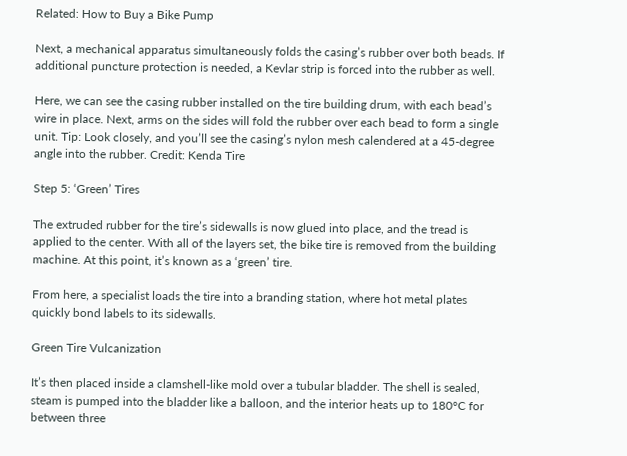Related: How to Buy a Bike Pump

Next, a mechanical apparatus simultaneously folds the casing’s rubber over both beads. If additional puncture protection is needed, a Kevlar strip is forced into the rubber as well.

Here, we can see the casing rubber installed on the tire building drum, with each bead’s wire in place. Next, arms on the sides will fold the rubber over each bead to form a single unit. Tip: Look closely, and you’ll see the casing’s nylon mesh calendered at a 45-degree angle into the rubber. Credit: Kenda Tire

Step 5: ‘Green’ Tires

The extruded rubber for the tire’s sidewalls is now glued into place, and the tread is applied to the center. With all of the layers set, the bike tire is removed from the building machine. At this point, it’s known as a ‘green’ tire.

From here, a specialist loads the tire into a branding station, where hot metal plates quickly bond labels to its sidewalls.

Green Tire Vulcanization

It’s then placed inside a clamshell-like mold over a tubular bladder. The shell is sealed, steam is pumped into the bladder like a balloon, and the interior heats up to 180°C for between three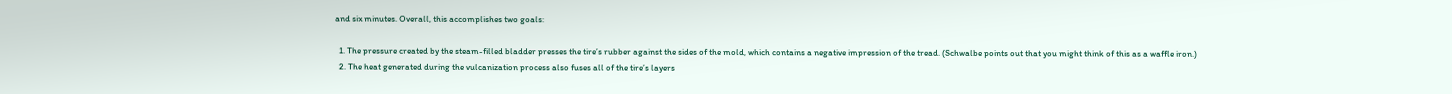and six minutes. Overall, this accomplishes two goals:

  1. The pressure created by the steam-filled bladder presses the tire’s rubber against the sides of the mold, which contains a negative impression of the tread. (Schwalbe points out that you might think of this as a waffle iron.)
  2. The heat generated during the vulcanization process also fuses all of the tire’s layers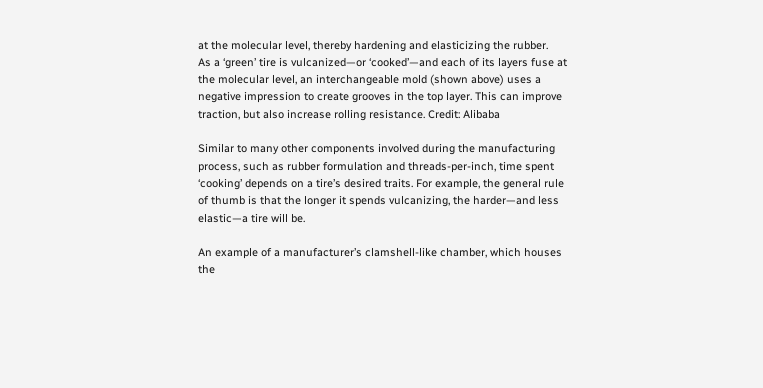at the molecular level, thereby hardening and elasticizing the rubber.
As a ‘green’ tire is vulcanized—or ‘cooked’—and each of its layers fuse at the molecular level, an interchangeable mold (shown above) uses a negative impression to create grooves in the top layer. This can improve traction, but also increase rolling resistance. Credit: Alibaba

Similar to many other components involved during the manufacturing process, such as rubber formulation and threads-per-inch, time spent ‘cooking’ depends on a tire’s desired traits. For example, the general rule of thumb is that the longer it spends vulcanizing, the harder—and less elastic—a tire will be.

An example of a manufacturer’s clamshell-like chamber, which houses the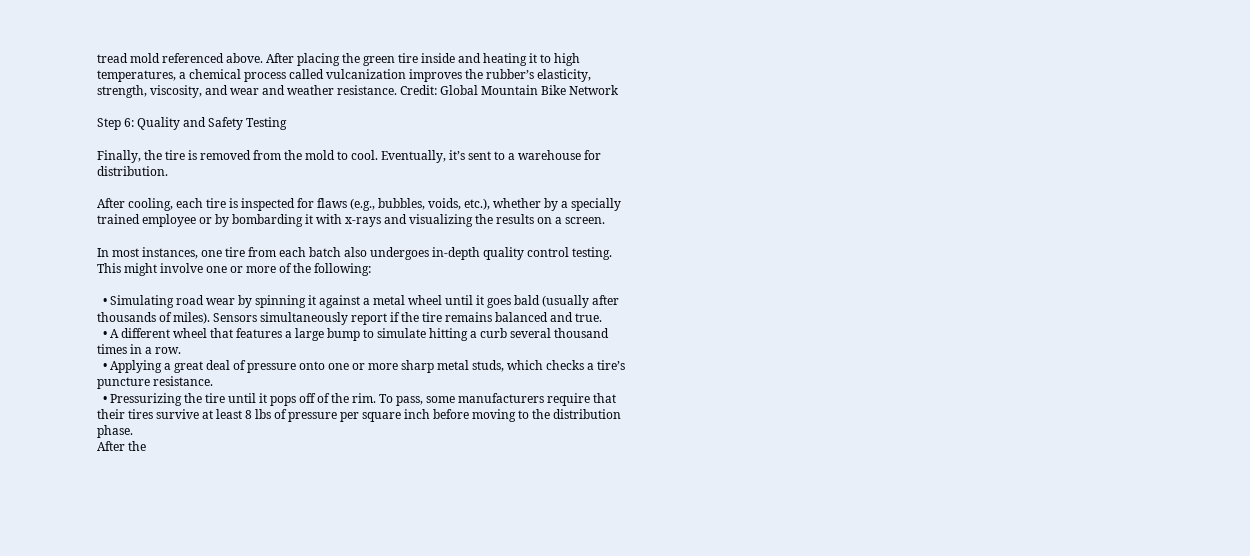tread mold referenced above. After placing the green tire inside and heating it to high temperatures, a chemical process called vulcanization improves the rubber’s elasticity, strength, viscosity, and wear and weather resistance. Credit: Global Mountain Bike Network

Step 6: Quality and Safety Testing

Finally, the tire is removed from the mold to cool. Eventually, it’s sent to a warehouse for distribution.

After cooling, each tire is inspected for flaws (e.g., bubbles, voids, etc.), whether by a specially trained employee or by bombarding it with x-rays and visualizing the results on a screen.

In most instances, one tire from each batch also undergoes in-depth quality control testing. This might involve one or more of the following:

  • Simulating road wear by spinning it against a metal wheel until it goes bald (usually after thousands of miles). Sensors simultaneously report if the tire remains balanced and true.
  • A different wheel that features a large bump to simulate hitting a curb several thousand times in a row.
  • Applying a great deal of pressure onto one or more sharp metal studs, which checks a tire’s puncture resistance.
  • Pressurizing the tire until it pops off of the rim. To pass, some manufacturers require that their tires survive at least 8 lbs of pressure per square inch before moving to the distribution phase.
After the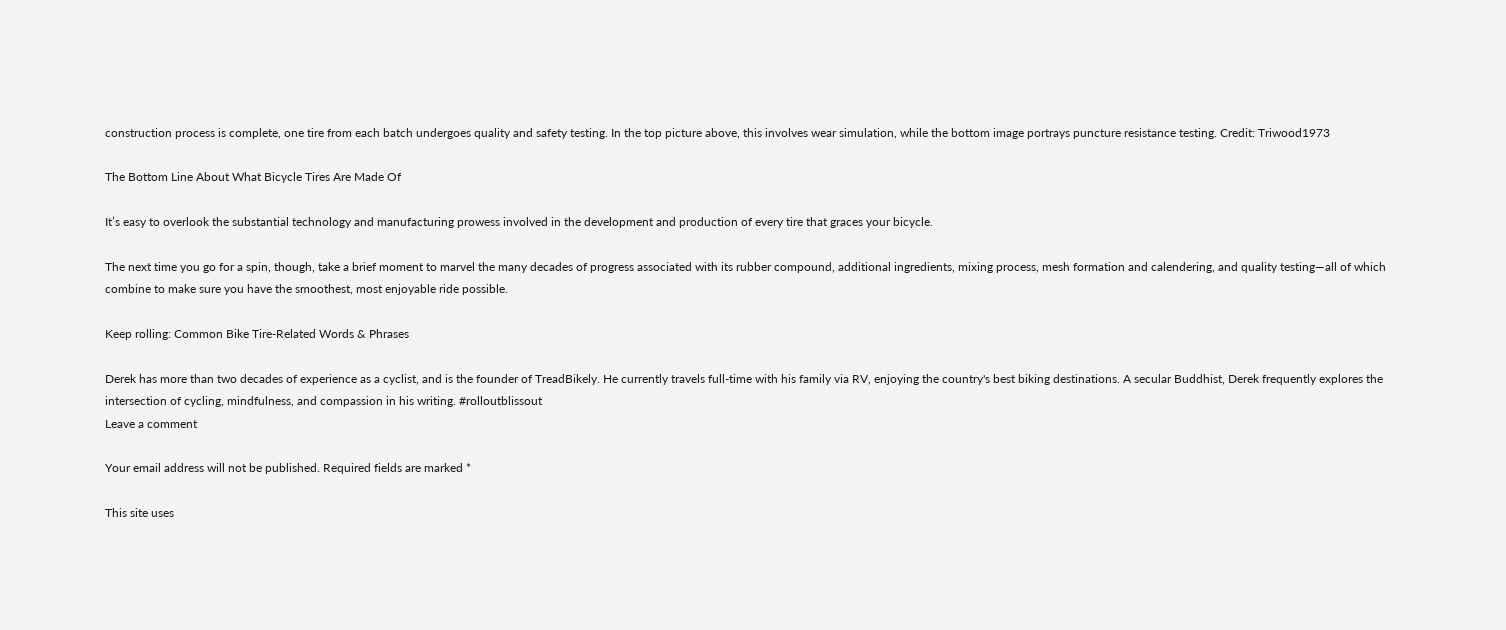construction process is complete, one tire from each batch undergoes quality and safety testing. In the top picture above, this involves wear simulation, while the bottom image portrays puncture resistance testing. Credit: Triwood1973

The Bottom Line About What Bicycle Tires Are Made Of

It’s easy to overlook the substantial technology and manufacturing prowess involved in the development and production of every tire that graces your bicycle.

The next time you go for a spin, though, take a brief moment to marvel the many decades of progress associated with its rubber compound, additional ingredients, mixing process, mesh formation and calendering, and quality testing—all of which combine to make sure you have the smoothest, most enjoyable ride possible.

Keep rolling: Common Bike Tire-Related Words & Phrases

Derek has more than two decades of experience as a cyclist, and is the founder of TreadBikely. He currently travels full-time with his family via RV, enjoying the country's best biking destinations. A secular Buddhist, Derek frequently explores the intersection of cycling, mindfulness, and compassion in his writing. #rolloutblissout
Leave a comment

Your email address will not be published. Required fields are marked *

This site uses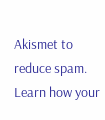Akismet to reduce spam. Learn how your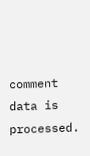comment data is processed.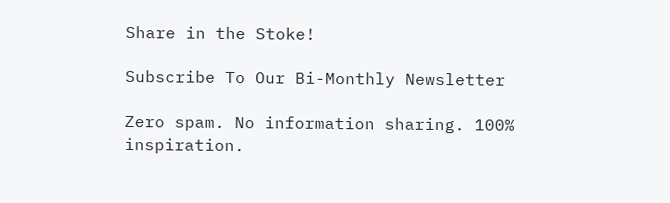Share in the Stoke!

Subscribe To Our Bi-Monthly Newsletter

Zero spam. No information sharing. 100% inspiration.